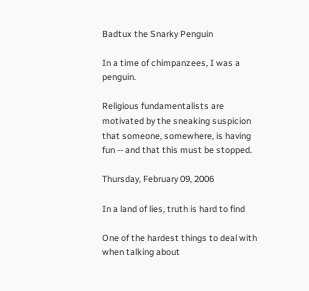Badtux the Snarky Penguin

In a time of chimpanzees, I was a penguin.

Religious fundamentalists are motivated by the sneaking suspicion that someone, somewhere, is having fun -- and that this must be stopped.

Thursday, February 09, 2006

In a land of lies, truth is hard to find

One of the hardest things to deal with when talking about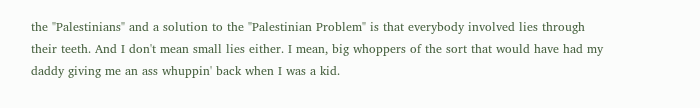the "Palestinians" and a solution to the "Palestinian Problem" is that everybody involved lies through their teeth. And I don't mean small lies either. I mean, big whoppers of the sort that would have had my daddy giving me an ass whuppin' back when I was a kid.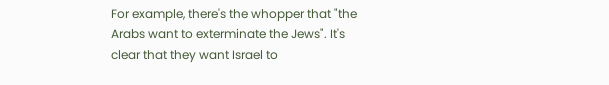For example, there's the whopper that "the Arabs want to exterminate the Jews". It's clear that they want Israel to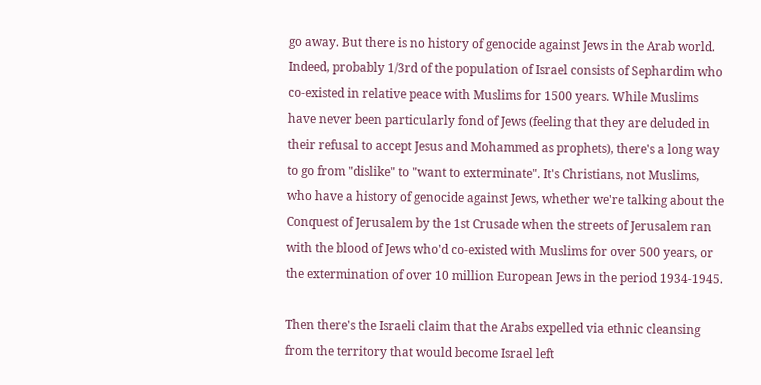go away. But there is no history of genocide against Jews in the Arab world. Indeed, probably 1/3rd of the population of Israel consists of Sephardim who co-existed in relative peace with Muslims for 1500 years. While Muslims have never been particularly fond of Jews (feeling that they are deluded in their refusal to accept Jesus and Mohammed as prophets), there's a long way to go from "dislike" to "want to exterminate". It's Christians, not Muslims, who have a history of genocide against Jews, whether we're talking about the Conquest of Jerusalem by the 1st Crusade when the streets of Jerusalem ran with the blood of Jews who'd co-existed with Muslims for over 500 years, or the extermination of over 10 million European Jews in the period 1934-1945.

Then there's the Israeli claim that the Arabs expelled via ethnic cleansing from the territory that would become Israel left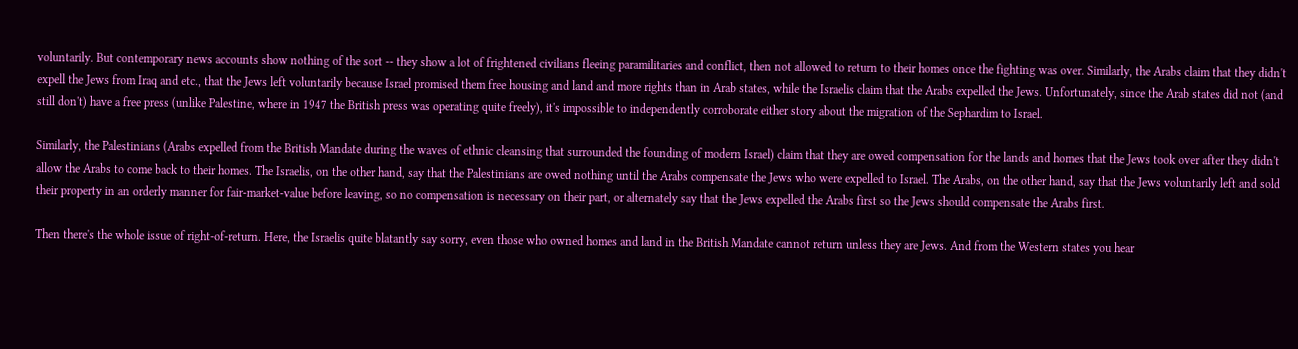voluntarily. But contemporary news accounts show nothing of the sort -- they show a lot of frightened civilians fleeing paramilitaries and conflict, then not allowed to return to their homes once the fighting was over. Similarly, the Arabs claim that they didn't expell the Jews from Iraq and etc., that the Jews left voluntarily because Israel promised them free housing and land and more rights than in Arab states, while the Israelis claim that the Arabs expelled the Jews. Unfortunately, since the Arab states did not (and still don't) have a free press (unlike Palestine, where in 1947 the British press was operating quite freely), it's impossible to independently corroborate either story about the migration of the Sephardim to Israel.

Similarly, the Palestinians (Arabs expelled from the British Mandate during the waves of ethnic cleansing that surrounded the founding of modern Israel) claim that they are owed compensation for the lands and homes that the Jews took over after they didn't allow the Arabs to come back to their homes. The Israelis, on the other hand, say that the Palestinians are owed nothing until the Arabs compensate the Jews who were expelled to Israel. The Arabs, on the other hand, say that the Jews voluntarily left and sold their property in an orderly manner for fair-market-value before leaving, so no compensation is necessary on their part, or alternately say that the Jews expelled the Arabs first so the Jews should compensate the Arabs first.

Then there's the whole issue of right-of-return. Here, the Israelis quite blatantly say sorry, even those who owned homes and land in the British Mandate cannot return unless they are Jews. And from the Western states you hear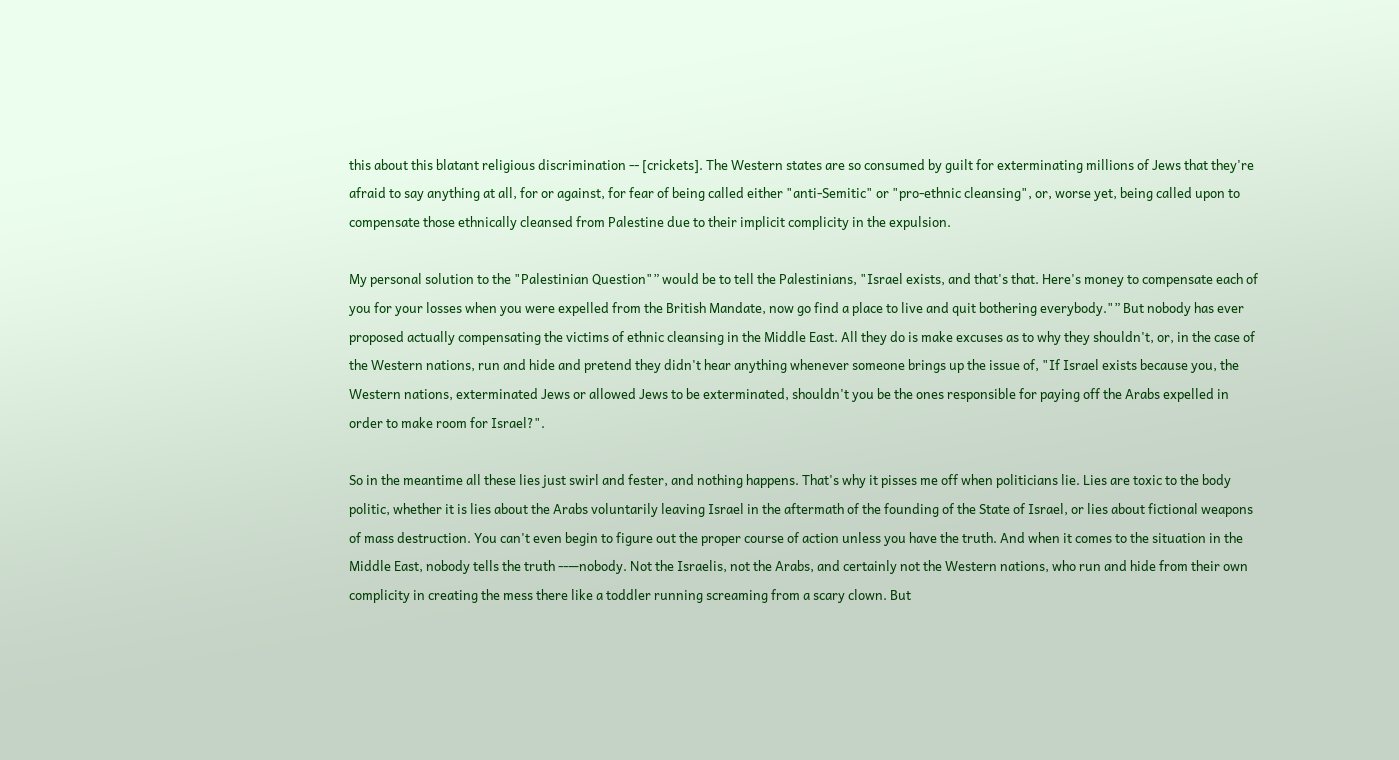this about this blatant religious discrimination -- [crickets]. The Western states are so consumed by guilt for exterminating millions of Jews that they're afraid to say anything at all, for or against, for fear of being called either "anti-Semitic" or "pro-ethnic cleansing", or, worse yet, being called upon to compensate those ethnically cleansed from Palestine due to their implicit complicity in the expulsion.

My personal solution to the "Palestinian Question"” would be to tell the Palestinians, "Israel exists, and that's that. Here's money to compensate each of you for your losses when you were expelled from the British Mandate, now go find a place to live and quit bothering everybody."” But nobody has ever proposed actually compensating the victims of ethnic cleansing in the Middle East. All they do is make excuses as to why they shouldn't, or, in the case of the Western nations, run and hide and pretend they didn't hear anything whenever someone brings up the issue of, "If Israel exists because you, the Western nations, exterminated Jews or allowed Jews to be exterminated, shouldn't you be the ones responsible for paying off the Arabs expelled in order to make room for Israel?".

So in the meantime all these lies just swirl and fester, and nothing happens. That's why it pisses me off when politicians lie. Lies are toxic to the body politic, whether it is lies about the Arabs voluntarily leaving Israel in the aftermath of the founding of the State of Israel, or lies about fictional weapons of mass destruction. You can't even begin to figure out the proper course of action unless you have the truth. And when it comes to the situation in the Middle East, nobody tells the truth --—nobody. Not the Israelis, not the Arabs, and certainly not the Western nations, who run and hide from their own complicity in creating the mess there like a toddler running screaming from a scary clown. But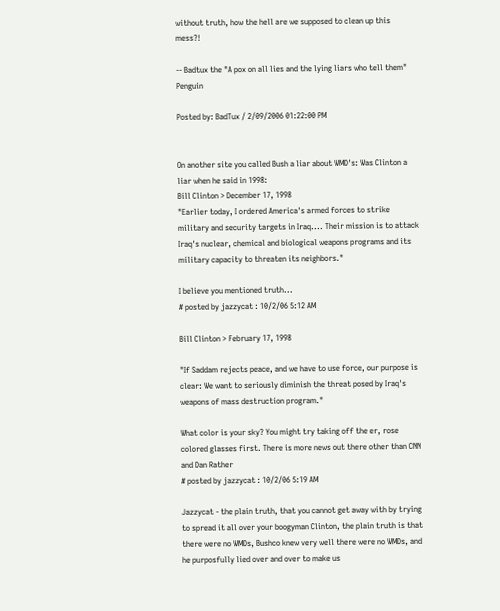without truth, how the hell are we supposed to clean up this mess?!

-- Badtux the "A pox on all lies and the lying liars who tell them" Penguin

Posted by: BadTux / 2/09/2006 01:22:00 PM


On another site you called Bush a liar about WMD's: Was Clinton a liar when he said in 1998:
Bill Clinton > December 17, 1998
"Earlier today, I ordered America's armed forces to strike military and security targets in Iraq.... Their mission is to attack Iraq's nuclear, chemical and biological weapons programs and its military capacity to threaten its neighbors."

I believe you mentioned truth...
# posted by jazzycat : 10/2/06 5:12 AM

Bill Clinton > February 17, 1998

"If Saddam rejects peace, and we have to use force, our purpose is clear: We want to seriously diminish the threat posed by Iraq's weapons of mass destruction program."

What color is your sky? You might try taking off the er, rose colored glasses first. There is more news out there other than CNN and Dan Rather
# posted by jazzycat : 10/2/06 5:19 AM

Jazzycat - the plain truth, that you cannot get away with by trying to spread it all over your boogyman Clinton, the plain truth is that there were no WMDs, Bushco knew very well there were no WMDs, and he purposfully lied over and over to make us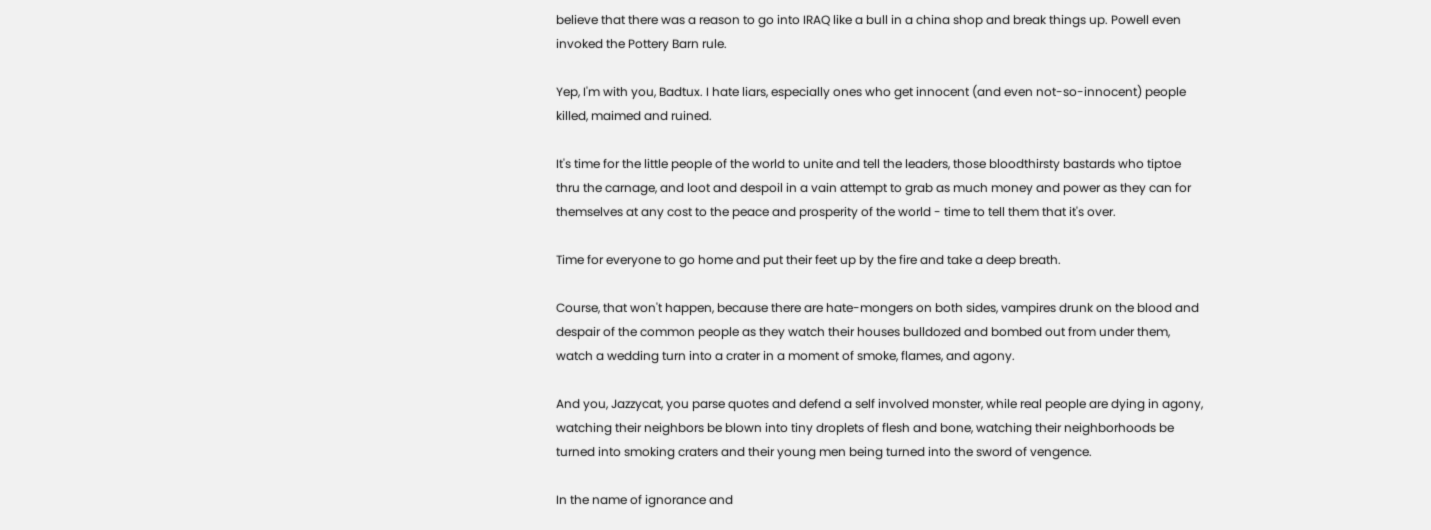believe that there was a reason to go into IRAQ like a bull in a china shop and break things up. Powell even invoked the Pottery Barn rule.

Yep, I'm with you, Badtux. I hate liars, especially ones who get innocent (and even not-so-innocent) people killed, maimed and ruined.

It's time for the little people of the world to unite and tell the leaders, those bloodthirsty bastards who tiptoe thru the carnage, and loot and despoil in a vain attempt to grab as much money and power as they can for themselves at any cost to the peace and prosperity of the world - time to tell them that it's over.

Time for everyone to go home and put their feet up by the fire and take a deep breath.

Course, that won't happen, because there are hate-mongers on both sides, vampires drunk on the blood and despair of the common people as they watch their houses bulldozed and bombed out from under them, watch a wedding turn into a crater in a moment of smoke, flames, and agony.

And you, Jazzycat, you parse quotes and defend a self involved monster, while real people are dying in agony, watching their neighbors be blown into tiny droplets of flesh and bone, watching their neighborhoods be turned into smoking craters and their young men being turned into the sword of vengence.

In the name of ignorance and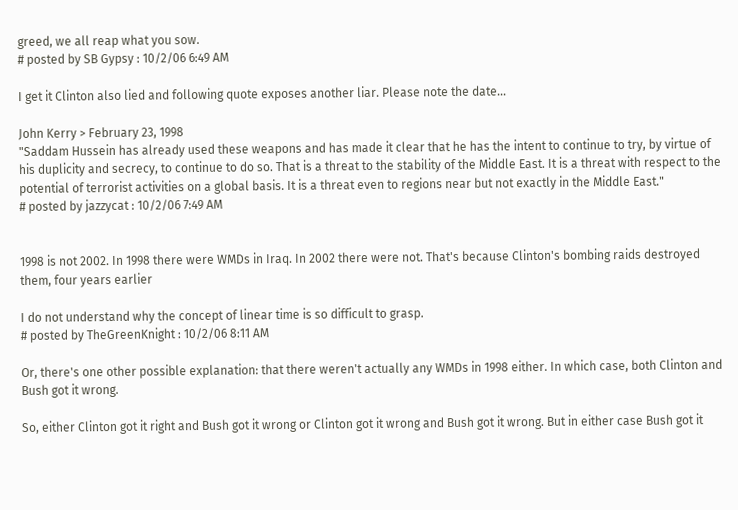greed, we all reap what you sow.
# posted by SB Gypsy : 10/2/06 6:49 AM

I get it Clinton also lied and following quote exposes another liar. Please note the date...

John Kerry > February 23, 1998
"Saddam Hussein has already used these weapons and has made it clear that he has the intent to continue to try, by virtue of his duplicity and secrecy, to continue to do so. That is a threat to the stability of the Middle East. It is a threat with respect to the potential of terrorist activities on a global basis. It is a threat even to regions near but not exactly in the Middle East."
# posted by jazzycat : 10/2/06 7:49 AM


1998 is not 2002. In 1998 there were WMDs in Iraq. In 2002 there were not. That's because Clinton's bombing raids destroyed them, four years earlier

I do not understand why the concept of linear time is so difficult to grasp.
# posted by TheGreenKnight : 10/2/06 8:11 AM

Or, there's one other possible explanation: that there weren't actually any WMDs in 1998 either. In which case, both Clinton and Bush got it wrong.

So, either Clinton got it right and Bush got it wrong or Clinton got it wrong and Bush got it wrong. But in either case Bush got it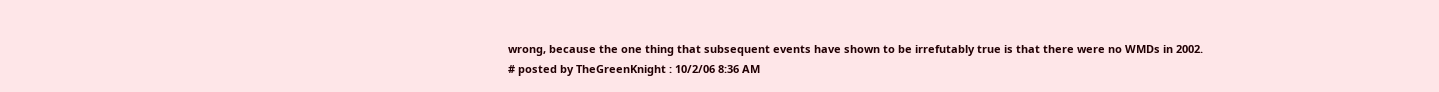wrong, because the one thing that subsequent events have shown to be irrefutably true is that there were no WMDs in 2002.
# posted by TheGreenKnight : 10/2/06 8:36 AM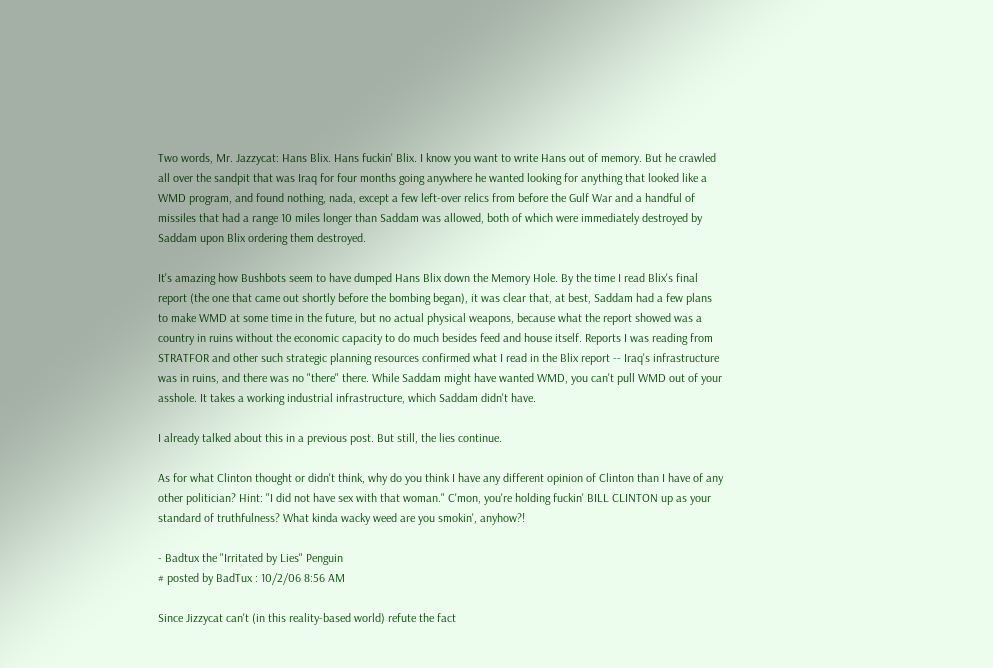Two words, Mr. Jazzycat: Hans Blix. Hans fuckin' Blix. I know you want to write Hans out of memory. But he crawled all over the sandpit that was Iraq for four months going anywhere he wanted looking for anything that looked like a WMD program, and found nothing, nada, except a few left-over relics from before the Gulf War and a handful of missiles that had a range 10 miles longer than Saddam was allowed, both of which were immediately destroyed by Saddam upon Blix ordering them destroyed.

It's amazing how Bushbots seem to have dumped Hans Blix down the Memory Hole. By the time I read Blix's final report (the one that came out shortly before the bombing began), it was clear that, at best, Saddam had a few plans to make WMD at some time in the future, but no actual physical weapons, because what the report showed was a country in ruins without the economic capacity to do much besides feed and house itself. Reports I was reading from STRATFOR and other such strategic planning resources confirmed what I read in the Blix report -- Iraq's infrastructure was in ruins, and there was no "there" there. While Saddam might have wanted WMD, you can't pull WMD out of your asshole. It takes a working industrial infrastructure, which Saddam didn't have.

I already talked about this in a previous post. But still, the lies continue.

As for what Clinton thought or didn't think, why do you think I have any different opinion of Clinton than I have of any other politician? Hint: "I did not have sex with that woman." C'mon, you're holding fuckin' BILL CLINTON up as your standard of truthfulness? What kinda wacky weed are you smokin', anyhow?!

- Badtux the "Irritated by Lies" Penguin
# posted by BadTux : 10/2/06 8:56 AM

Since Jizzycat can't (in this reality-based world) refute the fact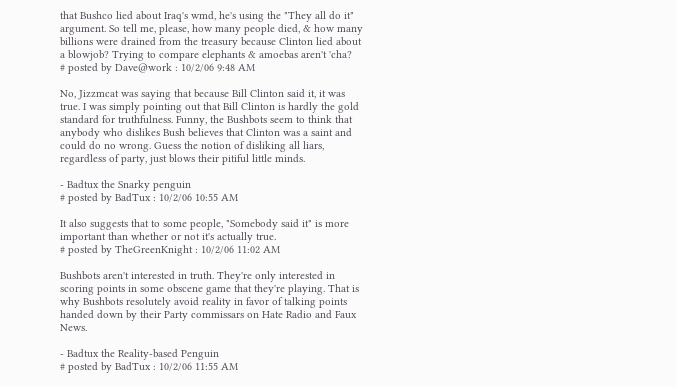that Bushco lied about Iraq's wmd, he's using the "They all do it" argument. So tell me, please, how many people died, & how many billions were drained from the treasury because Clinton lied about a blowjob? Trying to compare elephants & amoebas aren't 'cha?
# posted by Dave@work : 10/2/06 9:48 AM

No, Jizzmcat was saying that because Bill Clinton said it, it was true. I was simply pointing out that Bill Clinton is hardly the gold standard for truthfulness. Funny, the Bushbots seem to think that anybody who dislikes Bush believes that Clinton was a saint and could do no wrong. Guess the notion of disliking all liars, regardless of party, just blows their pitiful little minds.

- Badtux the Snarky penguin
# posted by BadTux : 10/2/06 10:55 AM

It also suggests that to some people, "Somebody said it" is more important than whether or not it's actually true.
# posted by TheGreenKnight : 10/2/06 11:02 AM

Bushbots aren't interested in truth. They're only interested in scoring points in some obscene game that they're playing. That is why Bushbots resolutely avoid reality in favor of talking points handed down by their Party commissars on Hate Radio and Faux News.

- Badtux the Reality-based Penguin
# posted by BadTux : 10/2/06 11:55 AM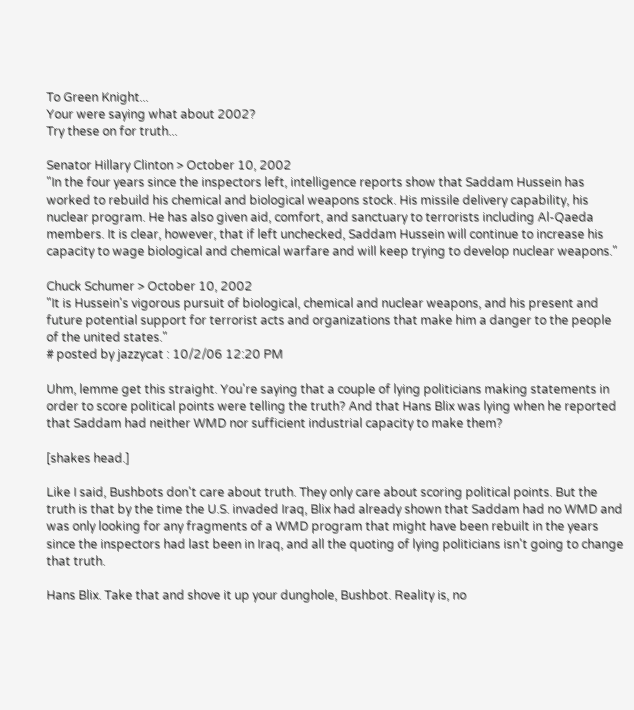To Green Knight...
Your were saying what about 2002?
Try these on for truth...

Senator Hillary Clinton > October 10, 2002
"In the four years since the inspectors left, intelligence reports show that Saddam Hussein has worked to rebuild his chemical and biological weapons stock. His missile delivery capability, his nuclear program. He has also given aid, comfort, and sanctuary to terrorists including Al-Qaeda members. It is clear, however, that if left unchecked, Saddam Hussein will continue to increase his capacity to wage biological and chemical warfare and will keep trying to develop nuclear weapons."

Chuck Schumer > October 10, 2002
"It is Hussein's vigorous pursuit of biological, chemical and nuclear weapons, and his present and future potential support for terrorist acts and organizations that make him a danger to the people of the united states."
# posted by jazzycat : 10/2/06 12:20 PM

Uhm, lemme get this straight. You're saying that a couple of lying politicians making statements in order to score political points were telling the truth? And that Hans Blix was lying when he reported that Saddam had neither WMD nor sufficient industrial capacity to make them?

[shakes head.]

Like I said, Bushbots don't care about truth. They only care about scoring political points. But the truth is that by the time the U.S. invaded Iraq, Blix had already shown that Saddam had no WMD and was only looking for any fragments of a WMD program that might have been rebuilt in the years since the inspectors had last been in Iraq, and all the quoting of lying politicians isn't going to change that truth.

Hans Blix. Take that and shove it up your dunghole, Bushbot. Reality is, no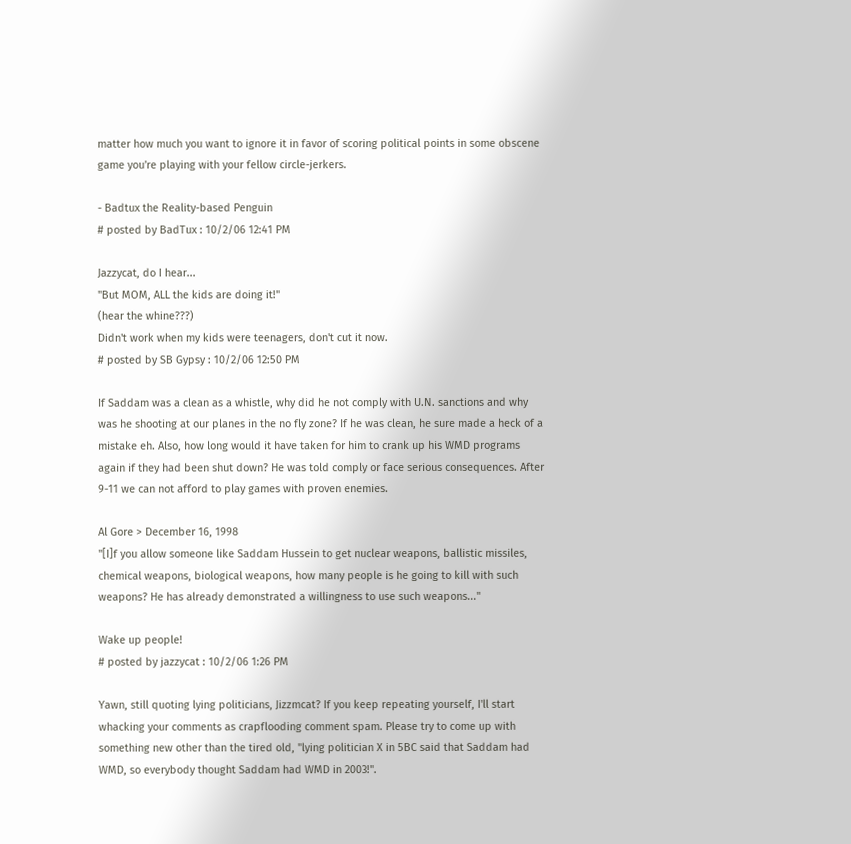matter how much you want to ignore it in favor of scoring political points in some obscene game you're playing with your fellow circle-jerkers.

- Badtux the Reality-based Penguin
# posted by BadTux : 10/2/06 12:41 PM

Jazzycat, do I hear...
"But MOM, ALL the kids are doing it!"
(hear the whine???)
Didn't work when my kids were teenagers, don't cut it now.
# posted by SB Gypsy : 10/2/06 12:50 PM

If Saddam was a clean as a whistle, why did he not comply with U.N. sanctions and why was he shooting at our planes in the no fly zone? If he was clean, he sure made a heck of a mistake eh. Also, how long would it have taken for him to crank up his WMD programs again if they had been shut down? He was told comply or face serious consequences. After 9-11 we can not afford to play games with proven enemies.

Al Gore > December 16, 1998
"[I]f you allow someone like Saddam Hussein to get nuclear weapons, ballistic missiles, chemical weapons, biological weapons, how many people is he going to kill with such weapons? He has already demonstrated a willingness to use such weapons..."

Wake up people!
# posted by jazzycat : 10/2/06 1:26 PM

Yawn, still quoting lying politicians, Jizzmcat? If you keep repeating yourself, I'll start whacking your comments as crapflooding comment spam. Please try to come up with something new other than the tired old, "lying politician X in 5BC said that Saddam had WMD, so everybody thought Saddam had WMD in 2003!".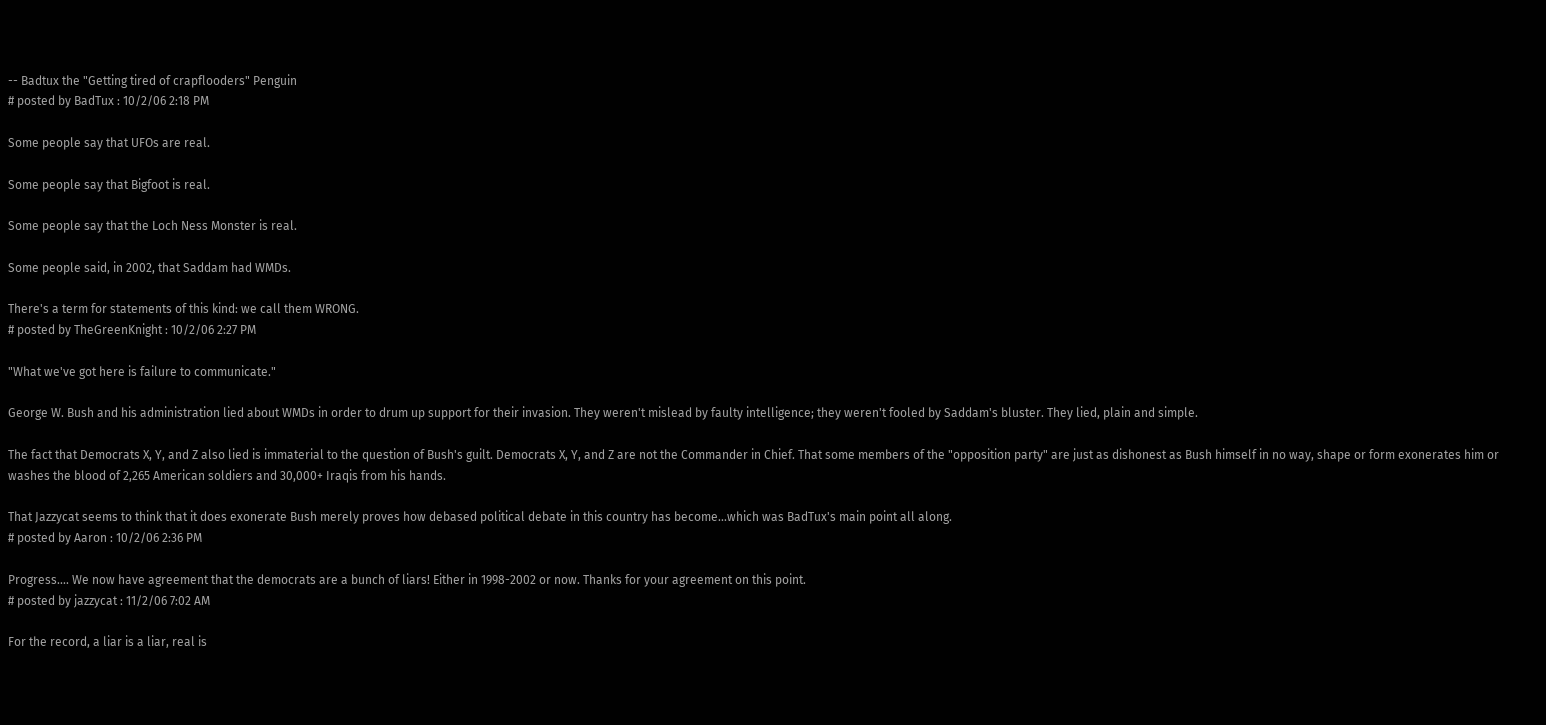-- Badtux the "Getting tired of crapflooders" Penguin
# posted by BadTux : 10/2/06 2:18 PM

Some people say that UFOs are real.

Some people say that Bigfoot is real.

Some people say that the Loch Ness Monster is real.

Some people said, in 2002, that Saddam had WMDs.

There's a term for statements of this kind: we call them WRONG.
# posted by TheGreenKnight : 10/2/06 2:27 PM

"What we've got here is failure to communicate."

George W. Bush and his administration lied about WMDs in order to drum up support for their invasion. They weren't mislead by faulty intelligence; they weren't fooled by Saddam's bluster. They lied, plain and simple.

The fact that Democrats X, Y, and Z also lied is immaterial to the question of Bush's guilt. Democrats X, Y, and Z are not the Commander in Chief. That some members of the "opposition party" are just as dishonest as Bush himself in no way, shape or form exonerates him or washes the blood of 2,265 American soldiers and 30,000+ Iraqis from his hands.

That Jazzycat seems to think that it does exonerate Bush merely proves how debased political debate in this country has become...which was BadTux's main point all along.
# posted by Aaron : 10/2/06 2:36 PM

Progress.... We now have agreement that the democrats are a bunch of liars! Either in 1998-2002 or now. Thanks for your agreement on this point.
# posted by jazzycat : 11/2/06 7:02 AM

For the record, a liar is a liar, real is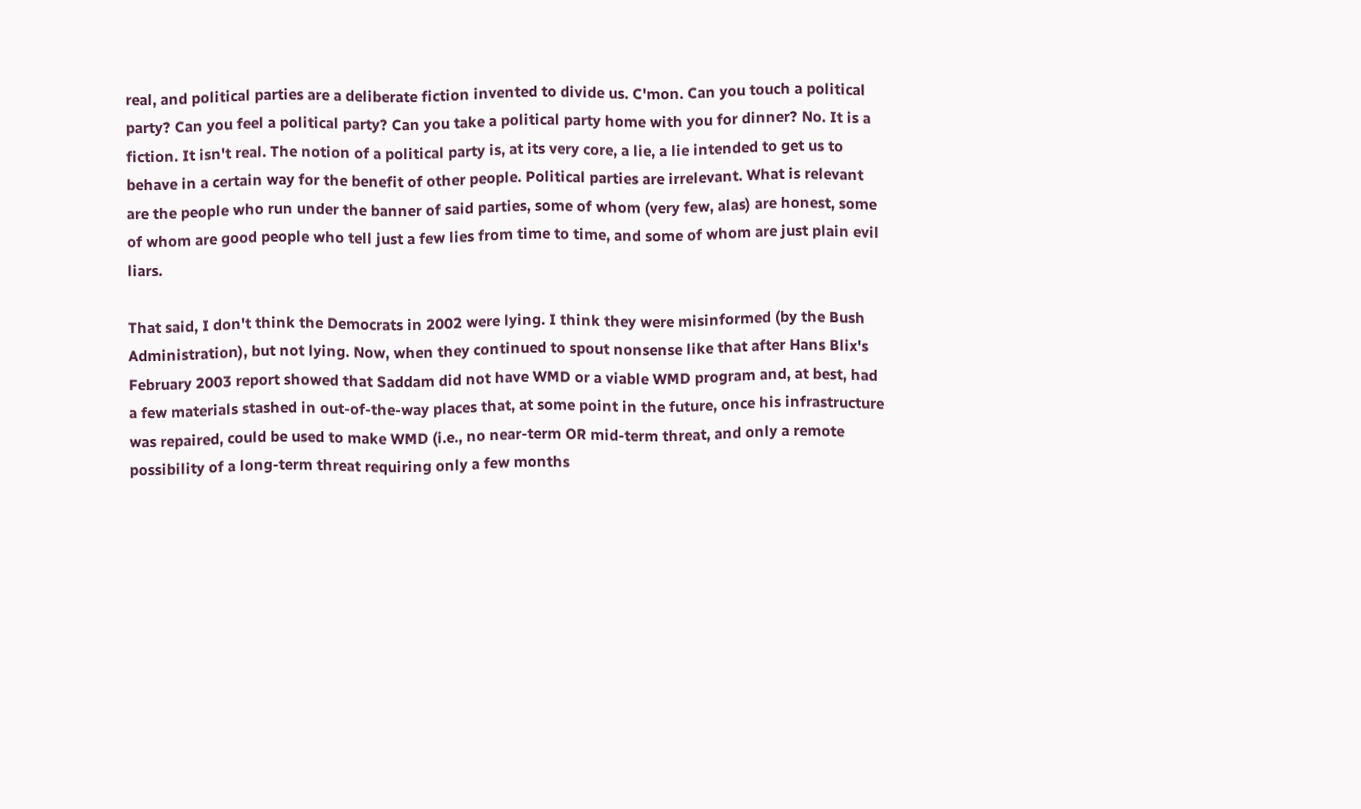real, and political parties are a deliberate fiction invented to divide us. C'mon. Can you touch a political party? Can you feel a political party? Can you take a political party home with you for dinner? No. It is a fiction. It isn't real. The notion of a political party is, at its very core, a lie, a lie intended to get us to behave in a certain way for the benefit of other people. Political parties are irrelevant. What is relevant are the people who run under the banner of said parties, some of whom (very few, alas) are honest, some of whom are good people who tell just a few lies from time to time, and some of whom are just plain evil liars.

That said, I don't think the Democrats in 2002 were lying. I think they were misinformed (by the Bush Administration), but not lying. Now, when they continued to spout nonsense like that after Hans Blix's February 2003 report showed that Saddam did not have WMD or a viable WMD program and, at best, had a few materials stashed in out-of-the-way places that, at some point in the future, once his infrastructure was repaired, could be used to make WMD (i.e., no near-term OR mid-term threat, and only a remote possibility of a long-term threat requiring only a few months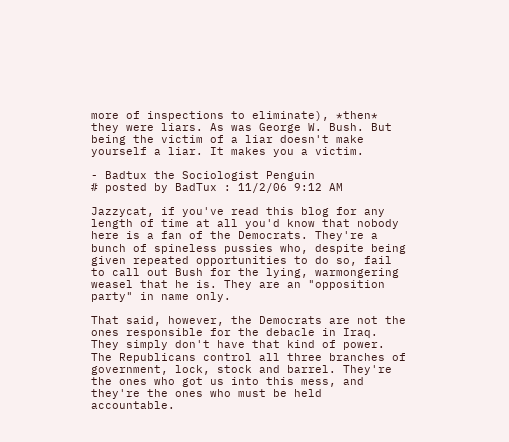more of inspections to eliminate), *then* they were liars. As was George W. Bush. But being the victim of a liar doesn't make yourself a liar. It makes you a victim.

- Badtux the Sociologist Penguin
# posted by BadTux : 11/2/06 9:12 AM

Jazzycat, if you've read this blog for any length of time at all you'd know that nobody here is a fan of the Democrats. They're a bunch of spineless pussies who, despite being given repeated opportunities to do so, fail to call out Bush for the lying, warmongering weasel that he is. They are an "opposition party" in name only.

That said, however, the Democrats are not the ones responsible for the debacle in Iraq. They simply don't have that kind of power. The Republicans control all three branches of government, lock, stock and barrel. They're the ones who got us into this mess, and they're the ones who must be held accountable.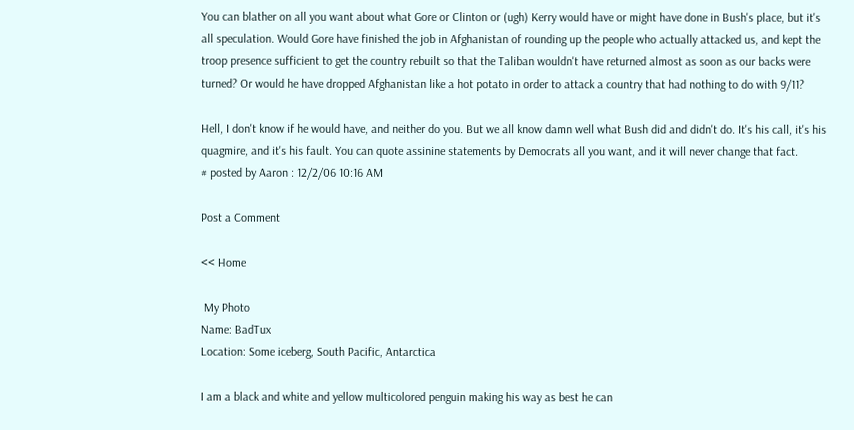You can blather on all you want about what Gore or Clinton or (ugh) Kerry would have or might have done in Bush's place, but it's all speculation. Would Gore have finished the job in Afghanistan of rounding up the people who actually attacked us, and kept the troop presence sufficient to get the country rebuilt so that the Taliban wouldn't have returned almost as soon as our backs were turned? Or would he have dropped Afghanistan like a hot potato in order to attack a country that had nothing to do with 9/11?

Hell, I don't know if he would have, and neither do you. But we all know damn well what Bush did and didn't do. It's his call, it's his quagmire, and it's his fault. You can quote assinine statements by Democrats all you want, and it will never change that fact.
# posted by Aaron : 12/2/06 10:16 AM

Post a Comment

<< Home

 My Photo
Name: BadTux
Location: Some iceberg, South Pacific, Antarctica

I am a black and white and yellow multicolored penguin making his way as best he can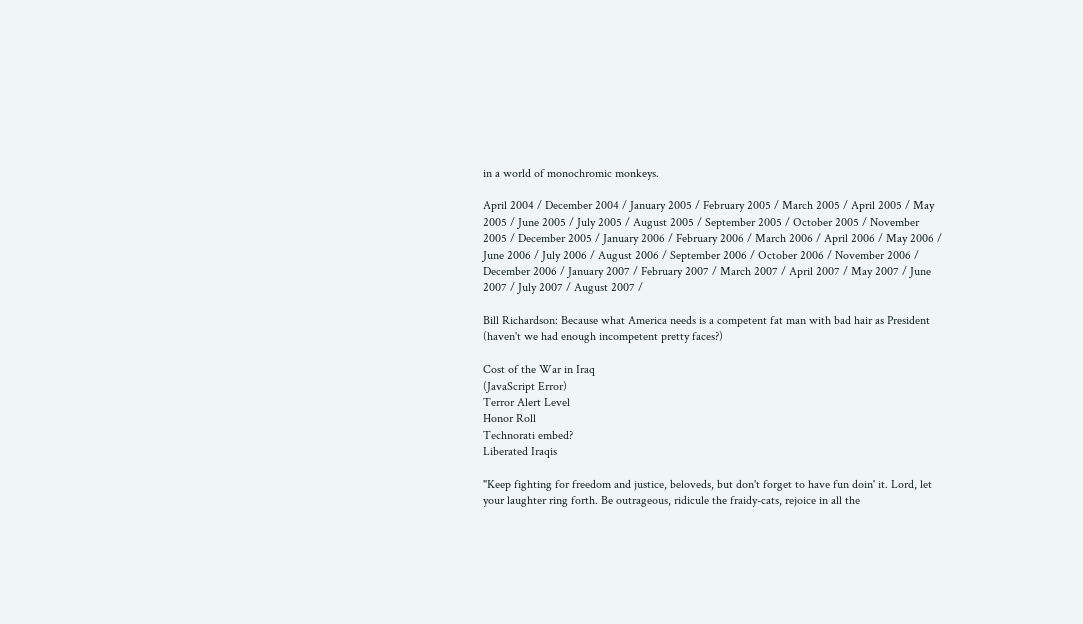in a world of monochromic monkeys.

April 2004 / December 2004 / January 2005 / February 2005 / March 2005 / April 2005 / May 2005 / June 2005 / July 2005 / August 2005 / September 2005 / October 2005 / November 2005 / December 2005 / January 2006 / February 2006 / March 2006 / April 2006 / May 2006 / June 2006 / July 2006 / August 2006 / September 2006 / October 2006 / November 2006 / December 2006 / January 2007 / February 2007 / March 2007 / April 2007 / May 2007 / June 2007 / July 2007 / August 2007 /

Bill Richardson: Because what America needs is a competent fat man with bad hair as President (haven't we had enough incompetent pretty faces?)

Cost of the War in Iraq
(JavaScript Error)
Terror Alert Level
Honor Roll
Technorati embed?
Liberated Iraqis

"Keep fighting for freedom and justice, beloveds, but don't forget to have fun doin' it. Lord, let your laughter ring forth. Be outrageous, ridicule the fraidy-cats, rejoice in all the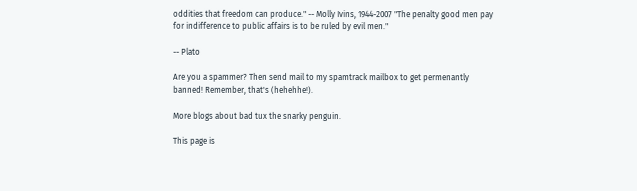oddities that freedom can produce." -- Molly Ivins, 1944-2007 "The penalty good men pay for indifference to public affairs is to be ruled by evil men."

-- Plato

Are you a spammer? Then send mail to my spamtrack mailbox to get permenantly banned! Remember, that's (hehehhe!).

More blogs about bad tux the snarky penguin.

This page is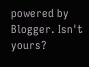powered by Blogger. Isn't yours?